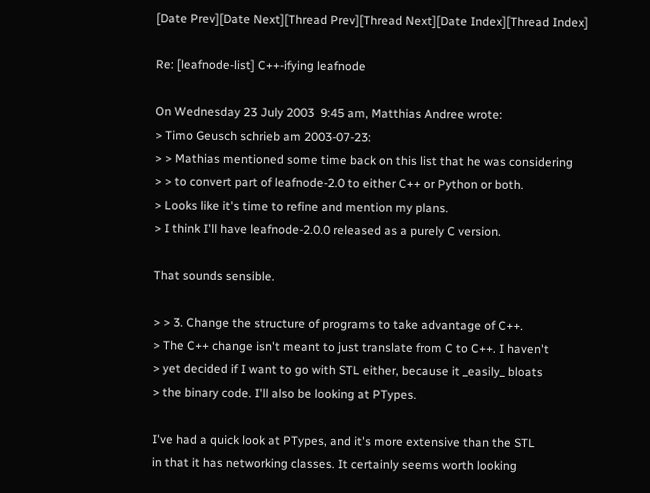[Date Prev][Date Next][Thread Prev][Thread Next][Date Index][Thread Index]

Re: [leafnode-list] C++-ifying leafnode

On Wednesday 23 July 2003  9:45 am, Matthias Andree wrote:
> Timo Geusch schrieb am 2003-07-23:
> > Mathias mentioned some time back on this list that he was considering
> > to convert part of leafnode-2.0 to either C++ or Python or both.
> Looks like it's time to refine and mention my plans.
> I think I'll have leafnode-2.0.0 released as a purely C version.

That sounds sensible.

> > 3. Change the structure of programs to take advantage of C++.
> The C++ change isn't meant to just translate from C to C++. I haven't
> yet decided if I want to go with STL either, because it _easily_ bloats
> the binary code. I'll also be looking at PTypes.

I've had a quick look at PTypes, and it's more extensive than the STL
in that it has networking classes. It certainly seems worth looking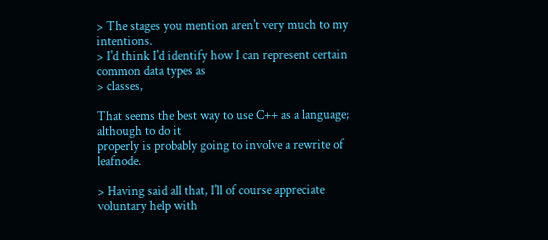> The stages you mention aren't very much to my intentions.
> I'd think I'd identify how I can represent certain common data types as
> classes,

That seems the best way to use C++ as a language; although to do it
properly is probably going to involve a rewrite of leafnode.

> Having said all that, I'll of course appreciate voluntary help with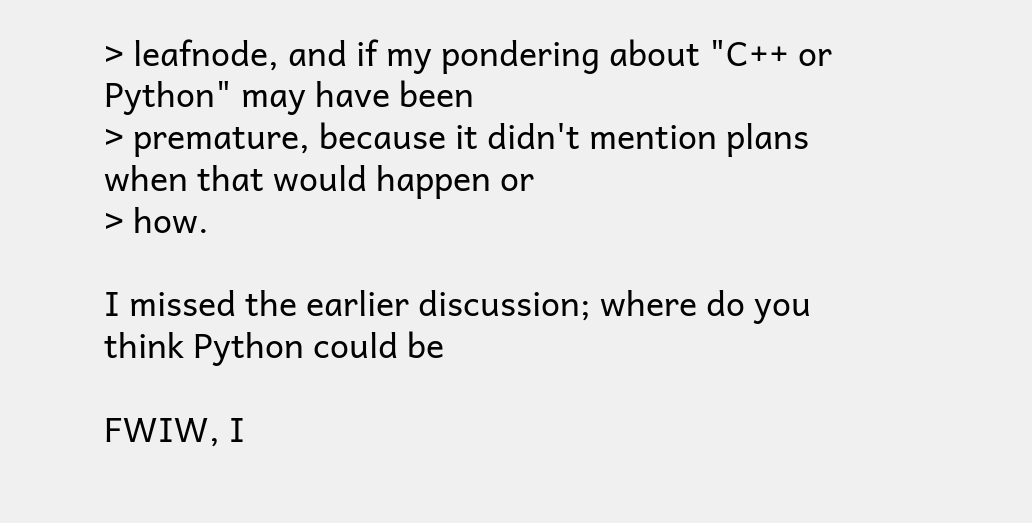> leafnode, and if my pondering about "C++ or Python" may have been
> premature, because it didn't mention plans when that would happen or
> how.

I missed the earlier discussion; where do you think Python could be

FWIW, I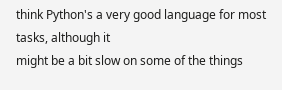think Python's a very good language for most tasks, although it
might be a bit slow on some of the things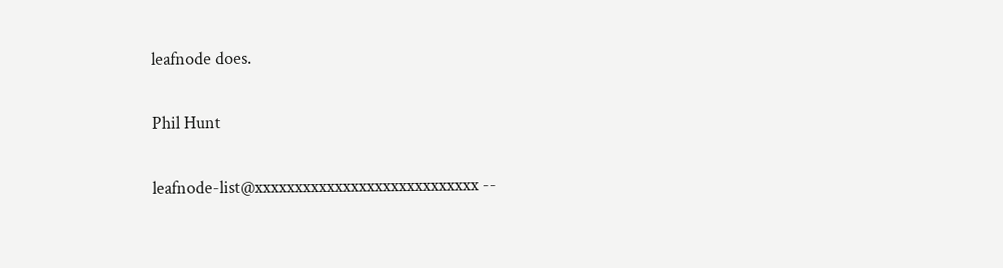leafnode does.

Phil Hunt

leafnode-list@xxxxxxxxxxxxxxxxxxxxxxxxxxxx --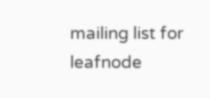mailing list for leafnode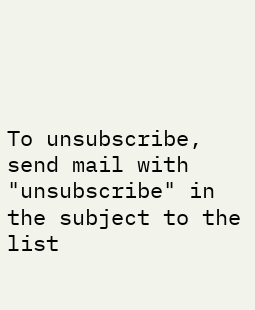To unsubscribe, send mail with "unsubscribe" in the subject to the list